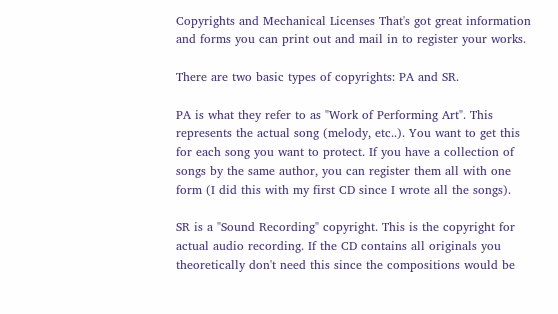Copyrights and Mechanical Licenses That's got great information and forms you can print out and mail in to register your works.

There are two basic types of copyrights: PA and SR.

PA is what they refer to as "Work of Performing Art". This represents the actual song (melody, etc..). You want to get this for each song you want to protect. If you have a collection of songs by the same author, you can register them all with one form (I did this with my first CD since I wrote all the songs).

SR is a "Sound Recording" copyright. This is the copyright for actual audio recording. If the CD contains all originals you theoretically don't need this since the compositions would be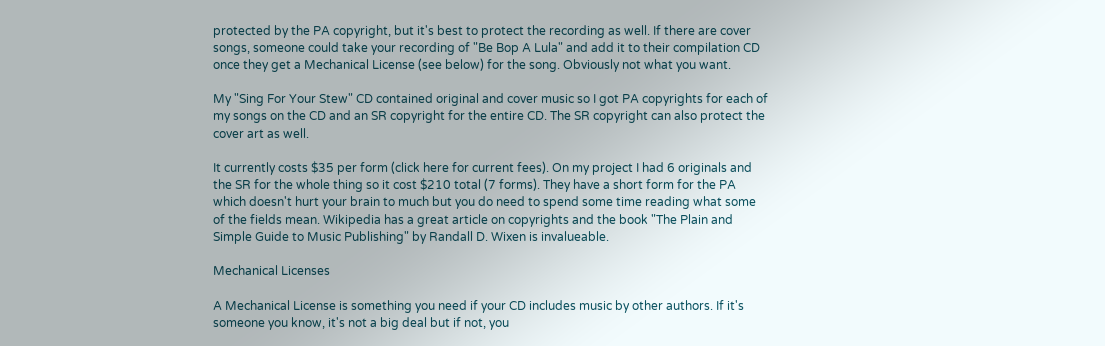protected by the PA copyright, but it's best to protect the recording as well. If there are cover songs, someone could take your recording of "Be Bop A Lula" and add it to their compilation CD once they get a Mechanical License (see below) for the song. Obviously not what you want.

My "Sing For Your Stew" CD contained original and cover music so I got PA copyrights for each of my songs on the CD and an SR copyright for the entire CD. The SR copyright can also protect the cover art as well.

It currently costs $35 per form (click here for current fees). On my project I had 6 originals and the SR for the whole thing so it cost $210 total (7 forms). They have a short form for the PA which doesn't hurt your brain to much but you do need to spend some time reading what some of the fields mean. Wikipedia has a great article on copyrights and the book "The Plain and Simple Guide to Music Publishing" by Randall D. Wixen is invalueable.

Mechanical Licenses

A Mechanical License is something you need if your CD includes music by other authors. If it's someone you know, it's not a big deal but if not, you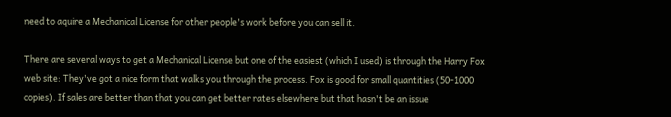need to aquire a Mechanical License for other people's work before you can sell it.

There are several ways to get a Mechanical License but one of the easiest (which I used) is through the Harry Fox web site: They've got a nice form that walks you through the process. Fox is good for small quantities (50-1000 copies). If sales are better than that you can get better rates elsewhere but that hasn't be an issue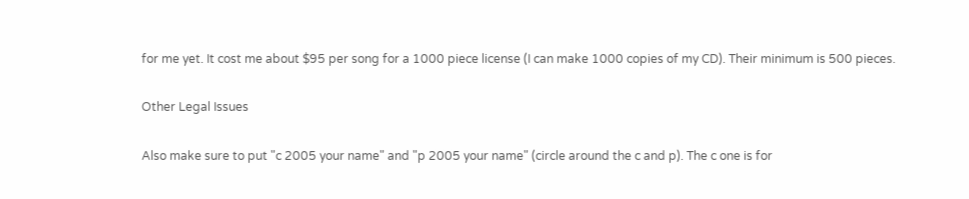for me yet. It cost me about $95 per song for a 1000 piece license (I can make 1000 copies of my CD). Their minimum is 500 pieces.

Other Legal Issues

Also make sure to put "c 2005 your name" and "p 2005 your name" (circle around the c and p). The c one is for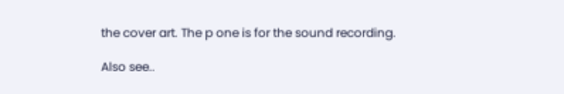the cover art. The p one is for the sound recording.

Also see..